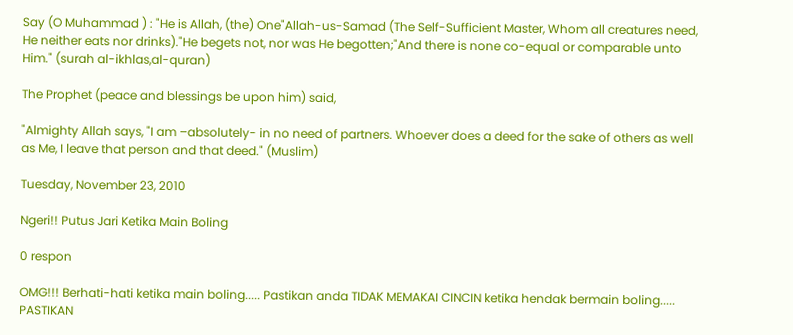Say (O Muhammad ) : "He is Allah, (the) One"Allah-us-Samad (The Self-Sufficient Master, Whom all creatures need, He neither eats nor drinks)."He begets not, nor was He begotten;"And there is none co-equal or comparable unto Him." (surah al-ikhlas,al-quran)

The Prophet (peace and blessings be upon him) said,

"Almighty Allah says, "I am –absolutely- in no need of partners. Whoever does a deed for the sake of others as well as Me, I leave that person and that deed." (Muslim)

Tuesday, November 23, 2010

Ngeri!! Putus Jari Ketika Main Boling

0 respon

OMG!!! Berhati-hati ketika main boling..... Pastikan anda TIDAK MEMAKAI CINCIN ketika hendak bermain boling.....
PASTIKAN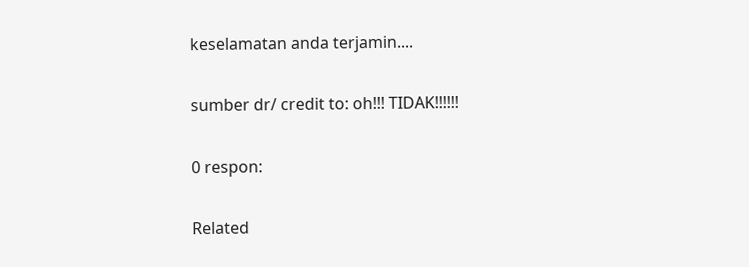keselamatan anda terjamin....

sumber dr/ credit to: oh!!! TIDAK!!!!!!

0 respon:

Related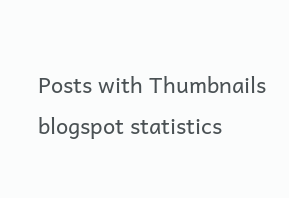Posts with Thumbnails
blogspot statistics